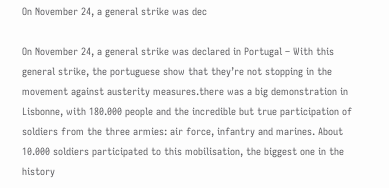On November 24, a general strike was dec

On November 24, a general strike was declared in Portugal – With this general strike, the portuguese show that they’re not stopping in the movement against austerity measures.there was a big demonstration in Lisbonne, with 180.000 people and the incredible but true participation of soldiers from the three armies: air force, infantry and marines. About 10.000 soldiers participated to this mobilisation, the biggest one in the history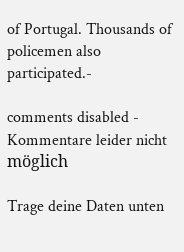of Portugal. Thousands of policemen also participated.-

comments disabled - Kommentare leider nicht möglich

Trage deine Daten unten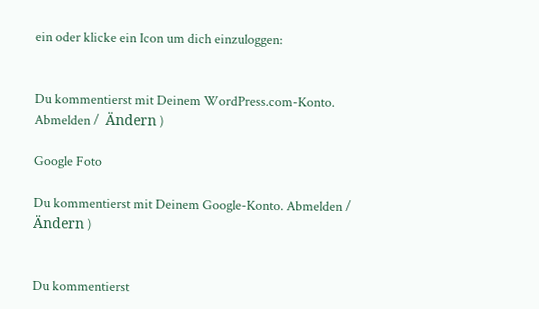ein oder klicke ein Icon um dich einzuloggen:


Du kommentierst mit Deinem WordPress.com-Konto. Abmelden /  Ändern )

Google Foto

Du kommentierst mit Deinem Google-Konto. Abmelden /  Ändern )


Du kommentierst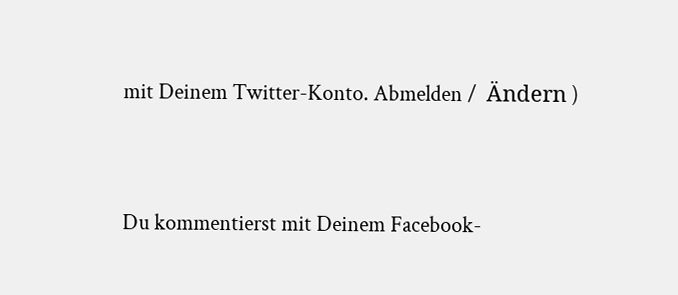mit Deinem Twitter-Konto. Abmelden /  Ändern )


Du kommentierst mit Deinem Facebook-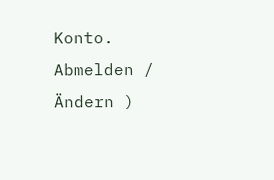Konto. Abmelden /  Ändern )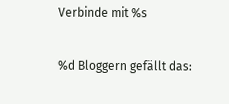Verbinde mit %s

%d Bloggern gefällt das: